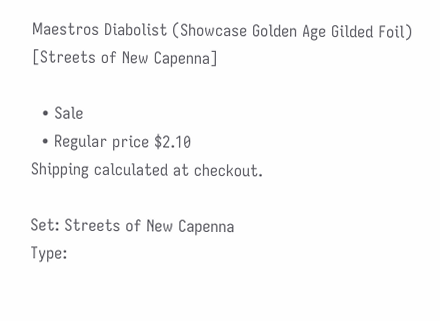Maestros Diabolist (Showcase Golden Age Gilded Foil) [Streets of New Capenna]

  • Sale
  • Regular price $2.10
Shipping calculated at checkout.

Set: Streets of New Capenna
Type: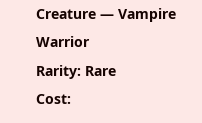Creature — Vampire Warrior
Rarity: Rare
Cost: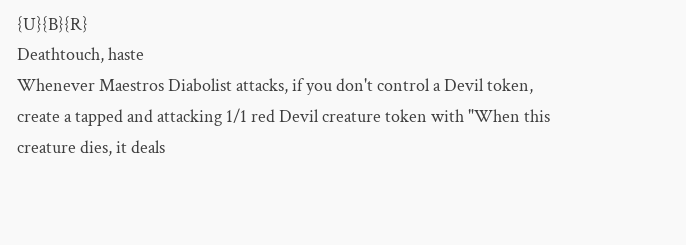{U}{B}{R}
Deathtouch, haste
Whenever Maestros Diabolist attacks, if you don't control a Devil token, create a tapped and attacking 1/1 red Devil creature token with "When this creature dies, it deals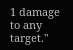1 damage to any target."